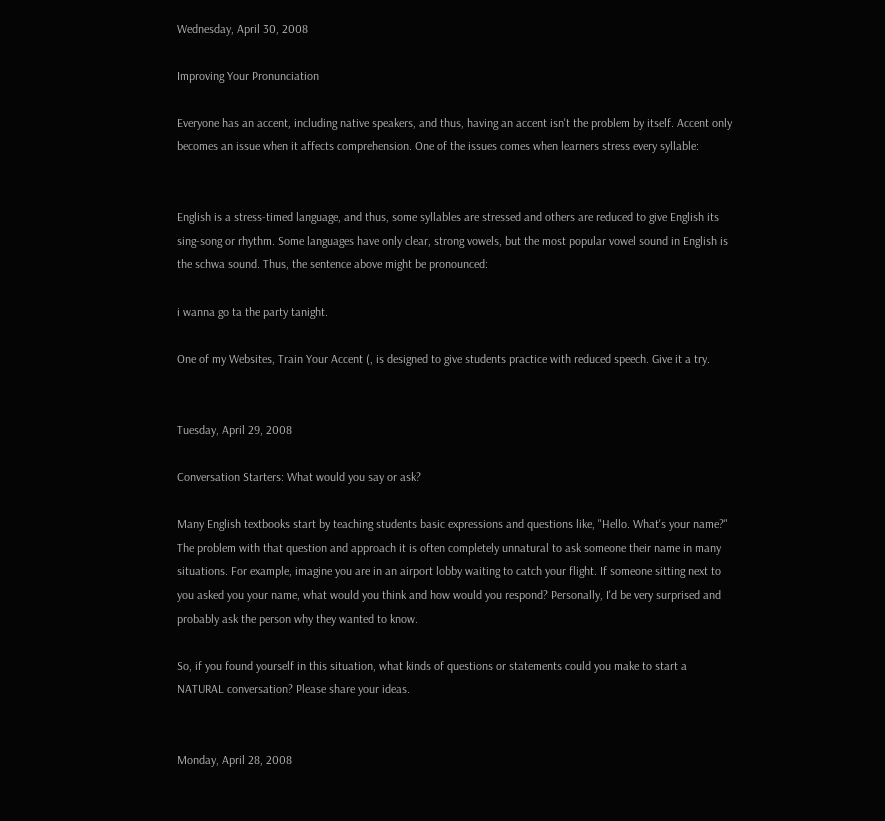Wednesday, April 30, 2008

Improving Your Pronunciation

Everyone has an accent, including native speakers, and thus, having an accent isn't the problem by itself. Accent only becomes an issue when it affects comprehension. One of the issues comes when learners stress every syllable:


English is a stress-timed language, and thus, some syllables are stressed and others are reduced to give English its sing-song or rhythm. Some languages have only clear, strong vowels, but the most popular vowel sound in English is the schwa sound. Thus, the sentence above might be pronounced:

i wanna go ta the party tanight.

One of my Websites, Train Your Accent (, is designed to give students practice with reduced speech. Give it a try.


Tuesday, April 29, 2008

Conversation Starters: What would you say or ask?

Many English textbooks start by teaching students basic expressions and questions like, "Hello. What's your name?" The problem with that question and approach it is often completely unnatural to ask someone their name in many situations. For example, imagine you are in an airport lobby waiting to catch your flight. If someone sitting next to you asked you your name, what would you think and how would you respond? Personally, I'd be very surprised and probably ask the person why they wanted to know.

So, if you found yourself in this situation, what kinds of questions or statements could you make to start a NATURAL conversation? Please share your ideas.


Monday, April 28, 2008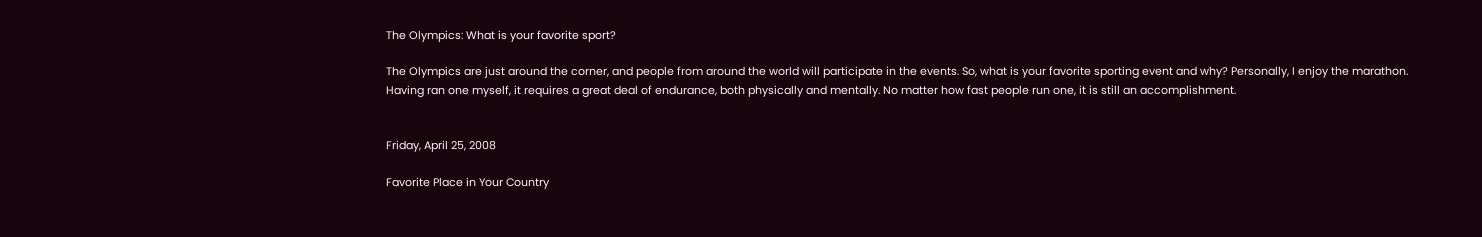The Olympics: What is your favorite sport?

The Olympics are just around the corner, and people from around the world will participate in the events. So, what is your favorite sporting event and why? Personally, I enjoy the marathon. Having ran one myself, it requires a great deal of endurance, both physically and mentally. No matter how fast people run one, it is still an accomplishment.


Friday, April 25, 2008

Favorite Place in Your Country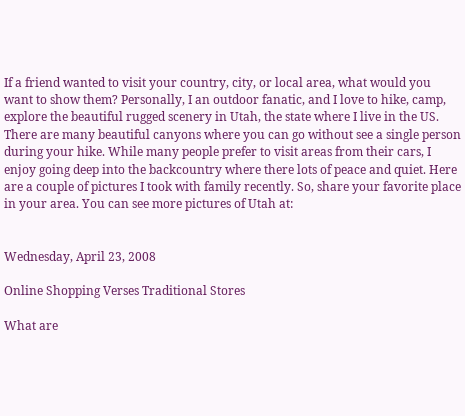If a friend wanted to visit your country, city, or local area, what would you want to show them? Personally, I an outdoor fanatic, and I love to hike, camp, explore the beautiful rugged scenery in Utah, the state where I live in the US. There are many beautiful canyons where you can go without see a single person during your hike. While many people prefer to visit areas from their cars, I enjoy going deep into the backcountry where there lots of peace and quiet. Here are a couple of pictures I took with family recently. So, share your favorite place in your area. You can see more pictures of Utah at:


Wednesday, April 23, 2008

Online Shopping Verses Traditional Stores

What are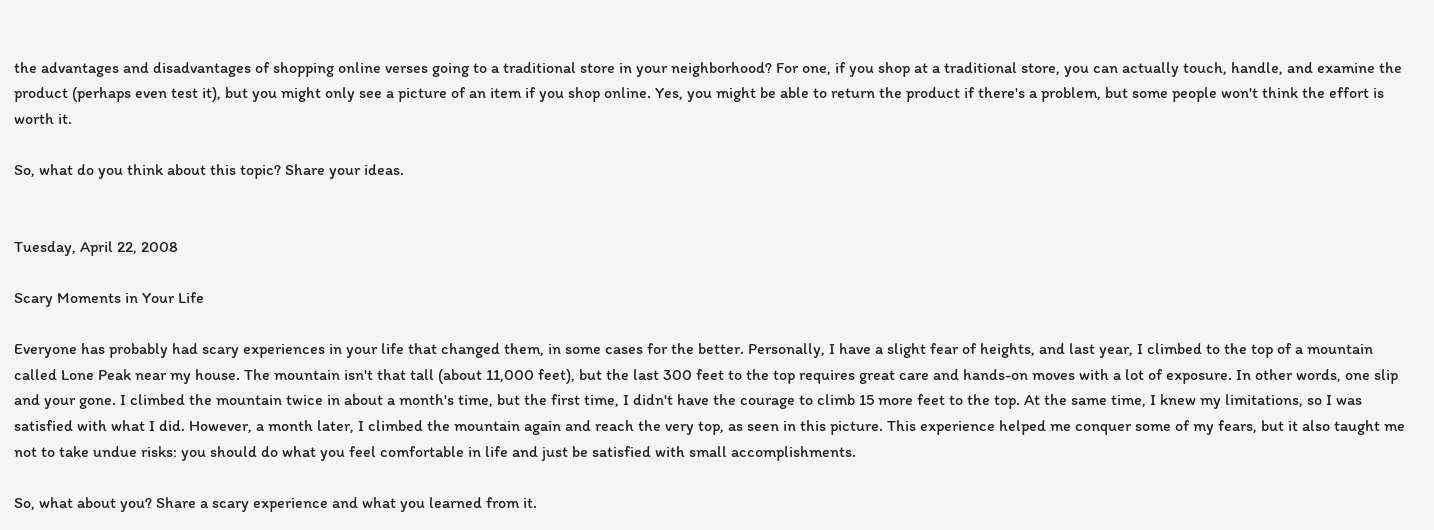the advantages and disadvantages of shopping online verses going to a traditional store in your neighborhood? For one, if you shop at a traditional store, you can actually touch, handle, and examine the product (perhaps even test it), but you might only see a picture of an item if you shop online. Yes, you might be able to return the product if there's a problem, but some people won't think the effort is worth it.

So, what do you think about this topic? Share your ideas.


Tuesday, April 22, 2008

Scary Moments in Your Life

Everyone has probably had scary experiences in your life that changed them, in some cases for the better. Personally, I have a slight fear of heights, and last year, I climbed to the top of a mountain called Lone Peak near my house. The mountain isn't that tall (about 11,000 feet), but the last 300 feet to the top requires great care and hands-on moves with a lot of exposure. In other words, one slip and your gone. I climbed the mountain twice in about a month's time, but the first time, I didn't have the courage to climb 15 more feet to the top. At the same time, I knew my limitations, so I was satisfied with what I did. However, a month later, I climbed the mountain again and reach the very top, as seen in this picture. This experience helped me conquer some of my fears, but it also taught me not to take undue risks: you should do what you feel comfortable in life and just be satisfied with small accomplishments.

So, what about you? Share a scary experience and what you learned from it.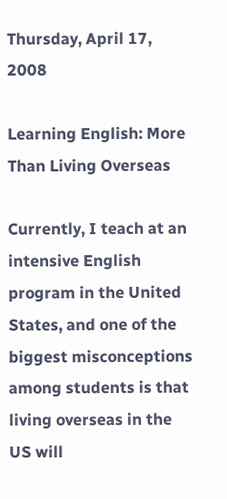Thursday, April 17, 2008

Learning English: More Than Living Overseas

Currently, I teach at an intensive English program in the United States, and one of the biggest misconceptions among students is that living overseas in the US will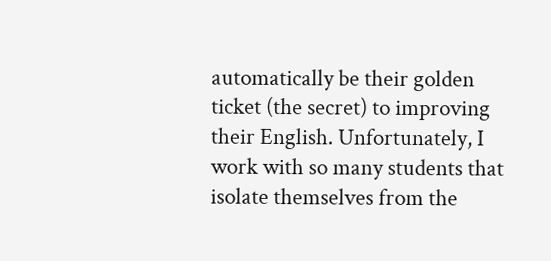automatically be their golden ticket (the secret) to improving their English. Unfortunately, I work with so many students that isolate themselves from the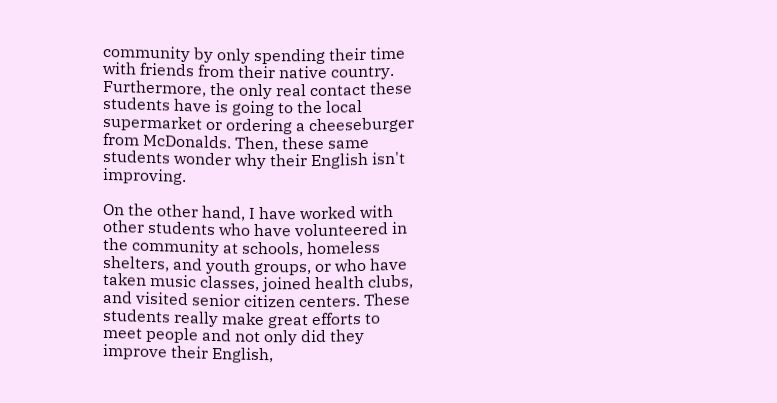community by only spending their time with friends from their native country. Furthermore, the only real contact these students have is going to the local supermarket or ordering a cheeseburger from McDonalds. Then, these same students wonder why their English isn't improving.

On the other hand, I have worked with other students who have volunteered in the community at schools, homeless shelters, and youth groups, or who have taken music classes, joined health clubs, and visited senior citizen centers. These students really make great efforts to meet people and not only did they improve their English,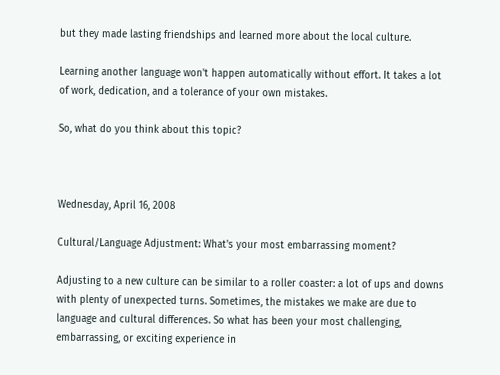but they made lasting friendships and learned more about the local culture.

Learning another language won't happen automatically without effort. It takes a lot of work, dedication, and a tolerance of your own mistakes.

So, what do you think about this topic?



Wednesday, April 16, 2008

Cultural/Language Adjustment: What's your most embarrassing moment?

Adjusting to a new culture can be similar to a roller coaster: a lot of ups and downs with plenty of unexpected turns. Sometimes, the mistakes we make are due to language and cultural differences. So what has been your most challenging, embarrassing, or exciting experience in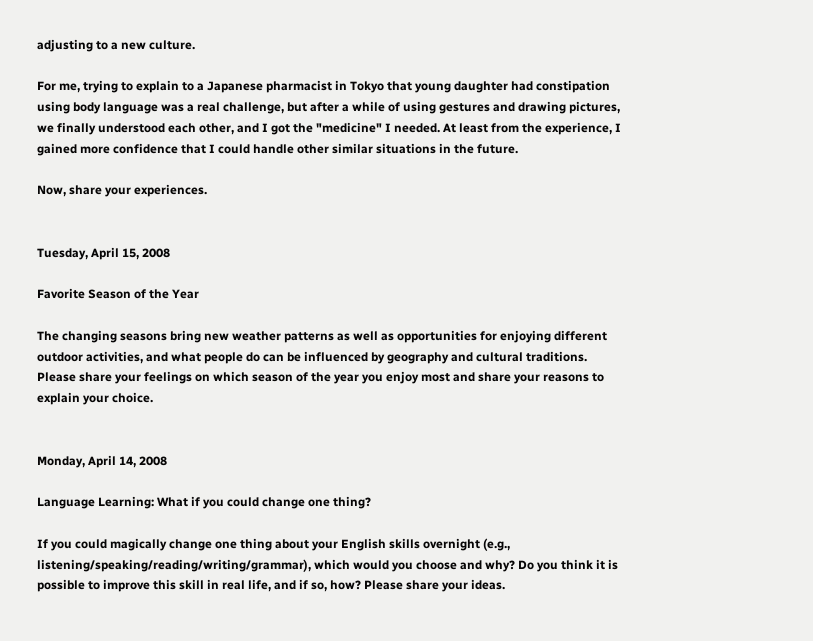adjusting to a new culture.

For me, trying to explain to a Japanese pharmacist in Tokyo that young daughter had constipation using body language was a real challenge, but after a while of using gestures and drawing pictures, we finally understood each other, and I got the "medicine" I needed. At least from the experience, I gained more confidence that I could handle other similar situations in the future.

Now, share your experiences.


Tuesday, April 15, 2008

Favorite Season of the Year

The changing seasons bring new weather patterns as well as opportunities for enjoying different outdoor activities, and what people do can be influenced by geography and cultural traditions. Please share your feelings on which season of the year you enjoy most and share your reasons to explain your choice.


Monday, April 14, 2008

Language Learning: What if you could change one thing?

If you could magically change one thing about your English skills overnight (e.g., listening/speaking/reading/writing/grammar), which would you choose and why? Do you think it is possible to improve this skill in real life, and if so, how? Please share your ideas.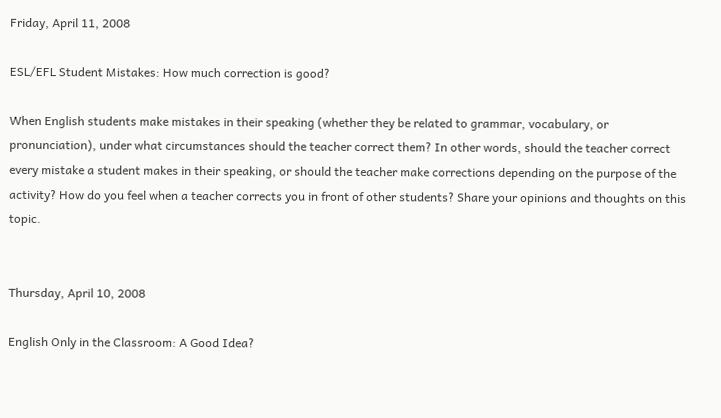Friday, April 11, 2008

ESL/EFL Student Mistakes: How much correction is good?

When English students make mistakes in their speaking (whether they be related to grammar, vocabulary, or pronunciation), under what circumstances should the teacher correct them? In other words, should the teacher correct every mistake a student makes in their speaking, or should the teacher make corrections depending on the purpose of the activity? How do you feel when a teacher corrects you in front of other students? Share your opinions and thoughts on this topic.


Thursday, April 10, 2008

English Only in the Classroom: A Good Idea?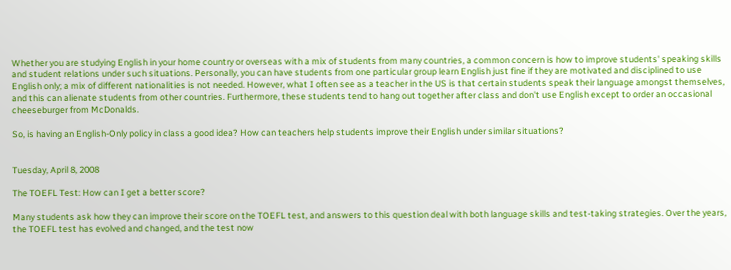Whether you are studying English in your home country or overseas with a mix of students from many countries, a common concern is how to improve students' speaking skills and student relations under such situations. Personally, you can have students from one particular group learn English just fine if they are motivated and disciplined to use English only; a mix of different nationalities is not needed. However, what I often see as a teacher in the US is that certain students speak their language amongst themselves, and this can alienate students from other countries. Furthermore, these students tend to hang out together after class and don't use English except to order an occasional cheeseburger from McDonalds.

So, is having an English-Only policy in class a good idea? How can teachers help students improve their English under similar situations?


Tuesday, April 8, 2008

The TOEFL Test: How can I get a better score?

Many students ask how they can improve their score on the TOEFL test, and answers to this question deal with both language skills and test-taking strategies. Over the years, the TOEFL test has evolved and changed, and the test now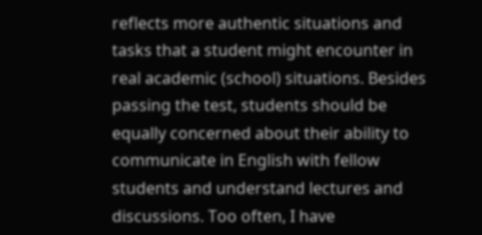reflects more authentic situations and tasks that a student might encounter in real academic (school) situations. Besides passing the test, students should be equally concerned about their ability to communicate in English with fellow students and understand lectures and discussions. Too often, I have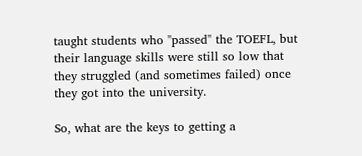taught students who "passed" the TOEFL, but their language skills were still so low that they struggled (and sometimes failed) once they got into the university.

So, what are the keys to getting a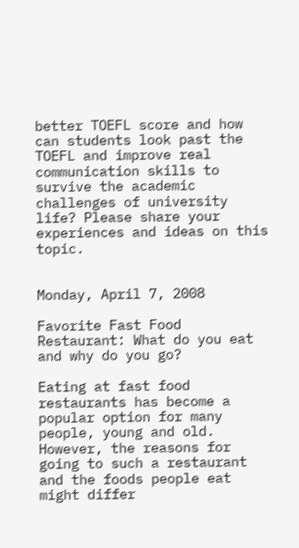better TOEFL score and how can students look past the TOEFL and improve real communication skills to survive the academic challenges of university life? Please share your experiences and ideas on this topic.


Monday, April 7, 2008

Favorite Fast Food Restaurant: What do you eat and why do you go?

Eating at fast food restaurants has become a popular option for many people, young and old. However, the reasons for going to such a restaurant and the foods people eat might differ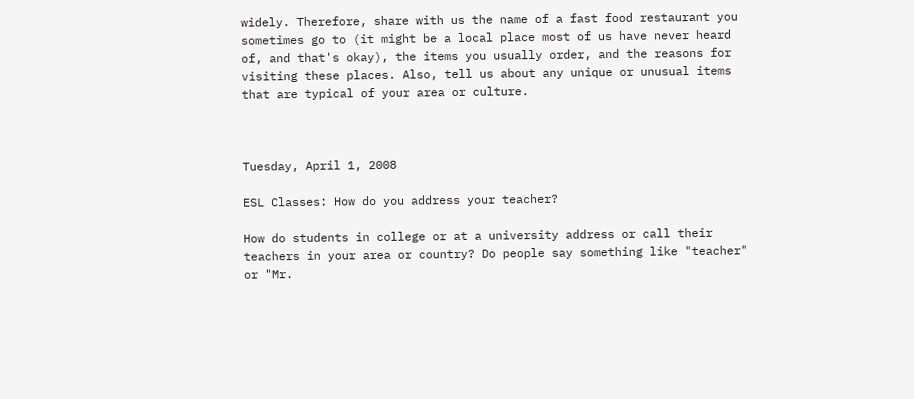widely. Therefore, share with us the name of a fast food restaurant you sometimes go to (it might be a local place most of us have never heard of, and that's okay), the items you usually order, and the reasons for visiting these places. Also, tell us about any unique or unusual items that are typical of your area or culture.



Tuesday, April 1, 2008

ESL Classes: How do you address your teacher?

How do students in college or at a university address or call their teachers in your area or country? Do people say something like "teacher" or "Mr.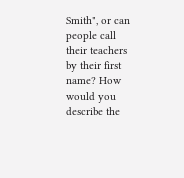Smith", or can people call their teachers by their first name? How would you describe the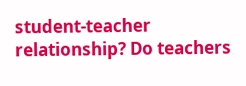student-teacher relationship? Do teachers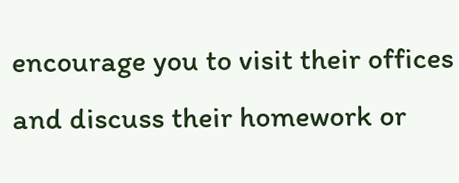encourage you to visit their offices and discuss their homework or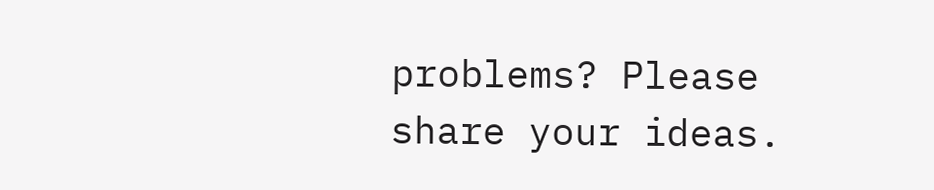problems? Please share your ideas.